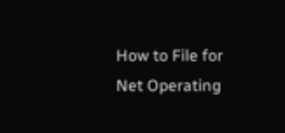How to File for Net Operating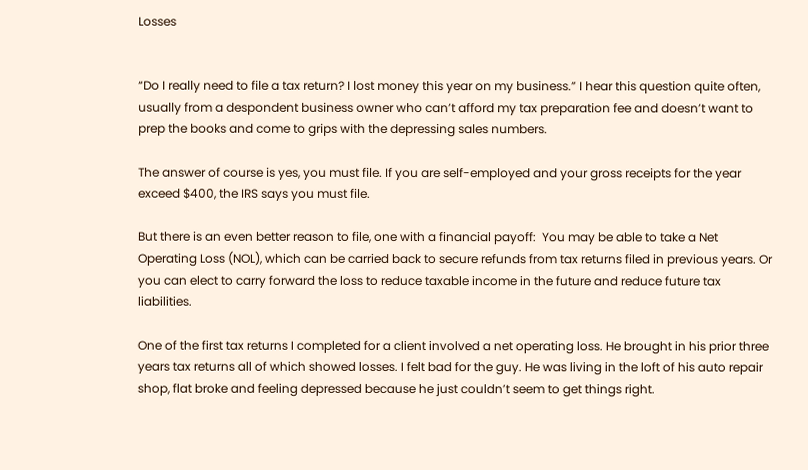Losses


“Do I really need to file a tax return? I lost money this year on my business.” I hear this question quite often, usually from a despondent business owner who can’t afford my tax preparation fee and doesn’t want to prep the books and come to grips with the depressing sales numbers.

The answer of course is yes, you must file. If you are self-employed and your gross receipts for the year exceed $400, the IRS says you must file.

But there is an even better reason to file, one with a financial payoff:  You may be able to take a Net Operating Loss (NOL), which can be carried back to secure refunds from tax returns filed in previous years. Or you can elect to carry forward the loss to reduce taxable income in the future and reduce future tax liabilities.

One of the first tax returns I completed for a client involved a net operating loss. He brought in his prior three years tax returns all of which showed losses. I felt bad for the guy. He was living in the loft of his auto repair shop, flat broke and feeling depressed because he just couldn’t seem to get things right.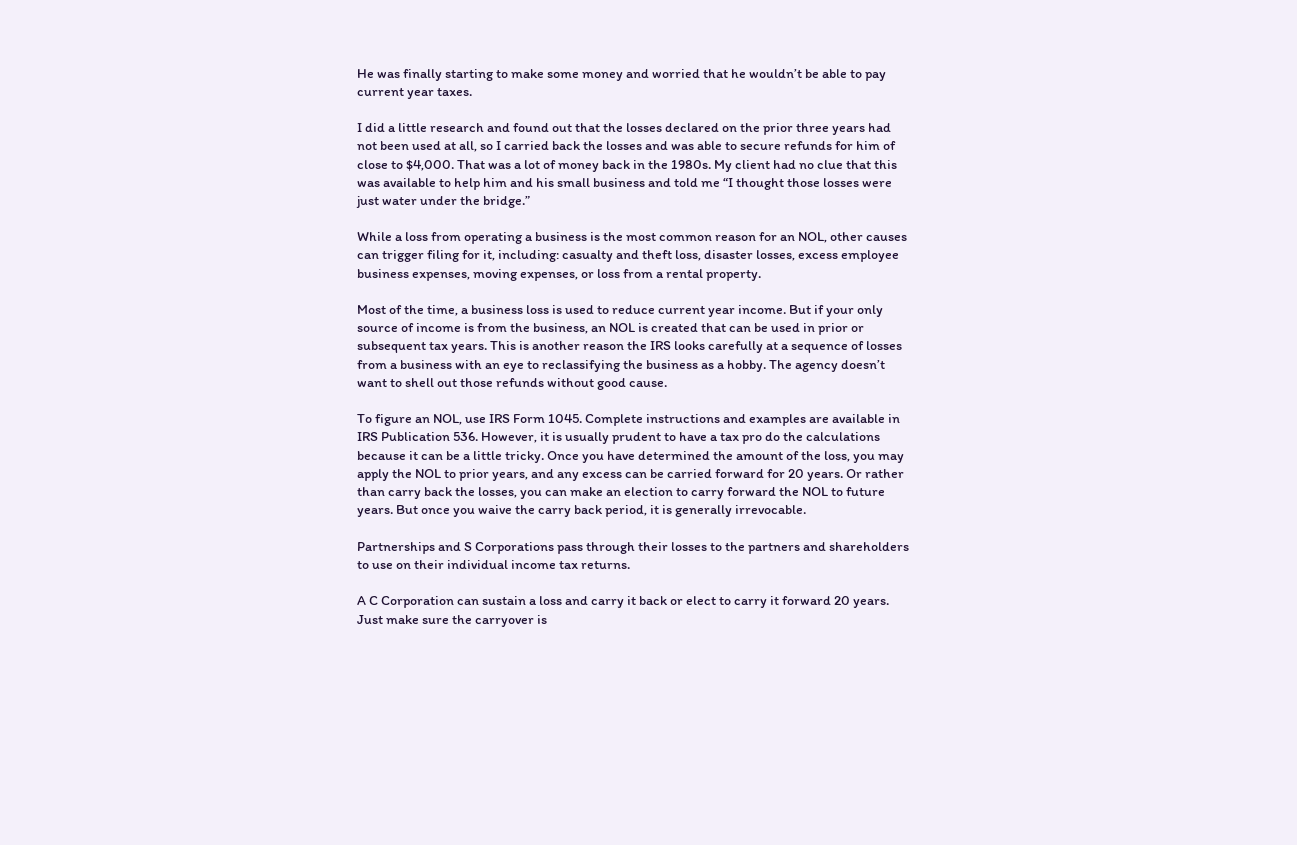He was finally starting to make some money and worried that he wouldn’t be able to pay current year taxes.

I did a little research and found out that the losses declared on the prior three years had not been used at all, so I carried back the losses and was able to secure refunds for him of close to $4,000. That was a lot of money back in the 1980s. My client had no clue that this was available to help him and his small business and told me “I thought those losses were just water under the bridge.”

While a loss from operating a business is the most common reason for an NOL, other causes can trigger filing for it, including: casualty and theft loss, disaster losses, excess employee business expenses, moving expenses, or loss from a rental property.

Most of the time, a business loss is used to reduce current year income. But if your only source of income is from the business, an NOL is created that can be used in prior or subsequent tax years. This is another reason the IRS looks carefully at a sequence of losses from a business with an eye to reclassifying the business as a hobby. The agency doesn’t want to shell out those refunds without good cause.

To figure an NOL, use IRS Form 1045. Complete instructions and examples are available in IRS Publication 536. However, it is usually prudent to have a tax pro do the calculations because it can be a little tricky. Once you have determined the amount of the loss, you may apply the NOL to prior years, and any excess can be carried forward for 20 years. Or rather than carry back the losses, you can make an election to carry forward the NOL to future years. But once you waive the carry back period, it is generally irrevocable.

Partnerships and S Corporations pass through their losses to the partners and shareholders to use on their individual income tax returns.

A C Corporation can sustain a loss and carry it back or elect to carry it forward 20 years. Just make sure the carryover is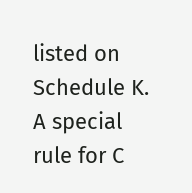listed on Schedule K. A special rule for C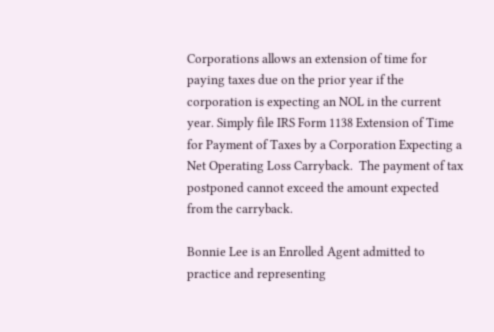Corporations allows an extension of time for paying taxes due on the prior year if the corporation is expecting an NOL in the current year. Simply file IRS Form 1138 Extension of Time for Payment of Taxes by a Corporation Expecting a Net Operating Loss Carryback.  The payment of tax postponed cannot exceed the amount expected from the carryback.

Bonnie Lee is an Enrolled Agent admitted to practice and representing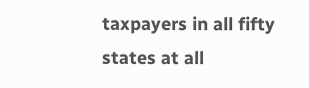taxpayers in all fifty states at all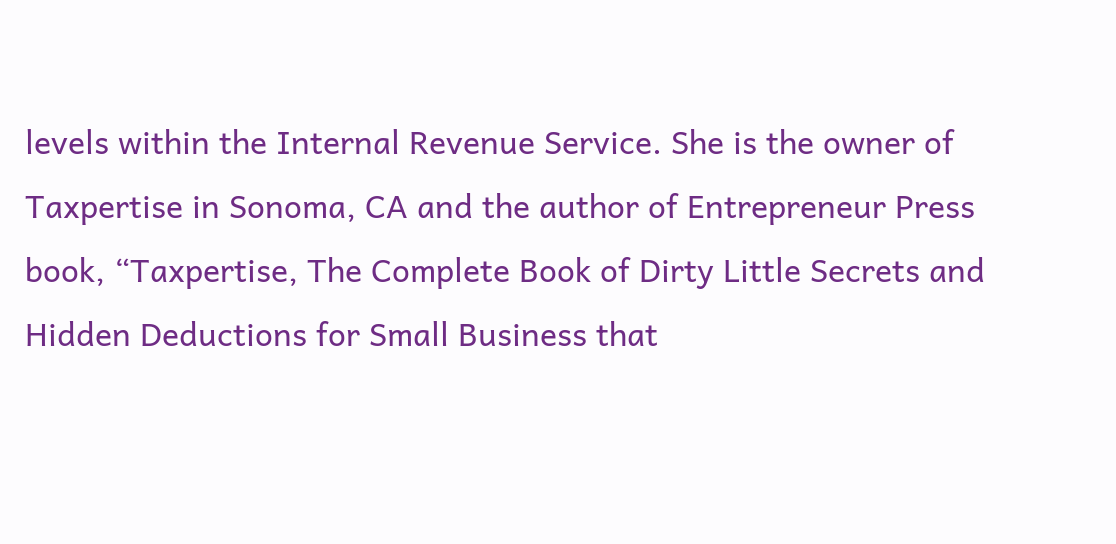levels within the Internal Revenue Service. She is the owner of Taxpertise in Sonoma, CA and the author of Entrepreneur Press book, “Taxpertise, The Complete Book of Dirty Little Secrets and Hidden Deductions for Small Business that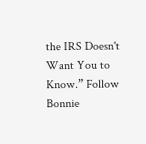the IRS Doesn't Want You to Know.” Follow Bonnie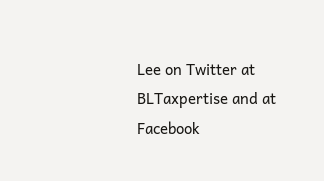Lee on Twitter at BLTaxpertise and at Facebook